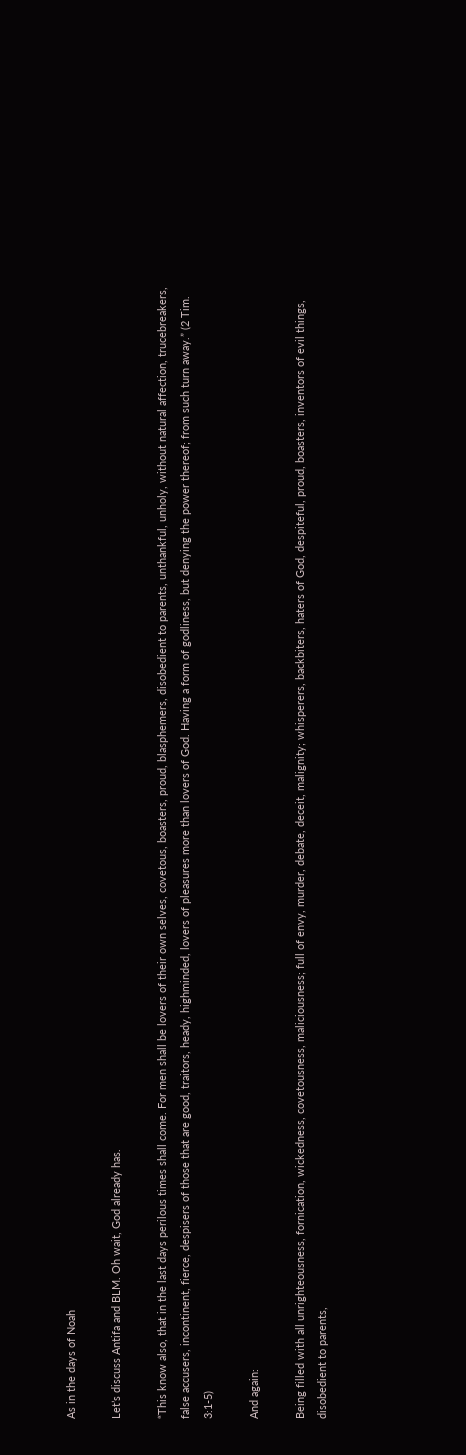As in the days of Noah

Let’s discuss Antifa and BLM. Oh wait, God already has.

“This know also, that in the last days perilous times shall come. For men shall be lovers of their own selves, covetous, boasters, proud, blasphemers, disobedient to parents, unthankful, unholy, without natural affection, trucebreakers, false accusers, incontinent, fierce, despisers of those that are good, traitors, heady, highminded, lovers of pleasures more than lovers of God. Having a form of godliness, but denying the power thereof; from such turn away.” (2 Tim. 3:1-5)

And again:

Being filled with all unrighteousness, fornication, wickedness, covetousness, maliciousness; full of envy, murder, debate, deceit, malignity; whisperers, backbiters, haters of God, despiteful, proud, boasters, inventors of evil things, disobedient to parents,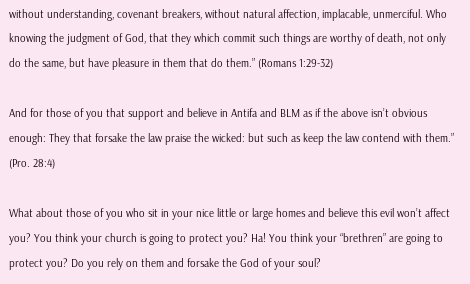without understanding, covenant breakers, without natural affection, implacable, unmerciful. Who knowing the judgment of God, that they which commit such things are worthy of death, not only do the same, but have pleasure in them that do them.” (Romans 1:29-32)

And for those of you that support and believe in Antifa and BLM as if the above isn’t obvious enough: They that forsake the law praise the wicked: but such as keep the law contend with them.” (Pro. 28:4)

What about those of you who sit in your nice little or large homes and believe this evil won’t affect you? You think your church is going to protect you? Ha! You think your “brethren” are going to protect you? Do you rely on them and forsake the God of your soul?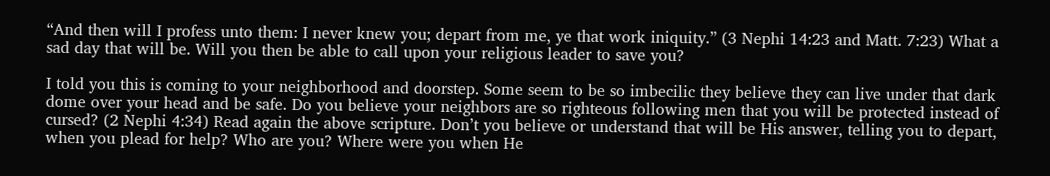“And then will I profess unto them: I never knew you; depart from me, ye that work iniquity.” (3 Nephi 14:23 and Matt. 7:23) What a sad day that will be. Will you then be able to call upon your religious leader to save you?

I told you this is coming to your neighborhood and doorstep. Some seem to be so imbecilic they believe they can live under that dark dome over your head and be safe. Do you believe your neighbors are so righteous following men that you will be protected instead of cursed? (2 Nephi 4:34) Read again the above scripture. Don’t you believe or understand that will be His answer, telling you to depart, when you plead for help? Who are you? Where were you when He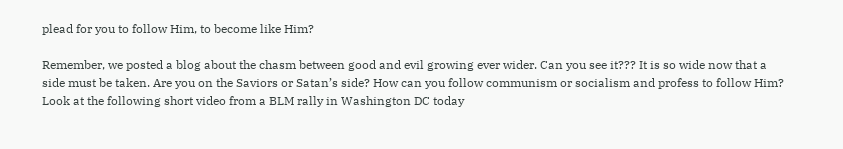plead for you to follow Him, to become like Him?

Remember, we posted a blog about the chasm between good and evil growing ever wider. Can you see it??? It is so wide now that a side must be taken. Are you on the Saviors or Satan’s side? How can you follow communism or socialism and profess to follow Him? Look at the following short video from a BLM rally in Washington DC today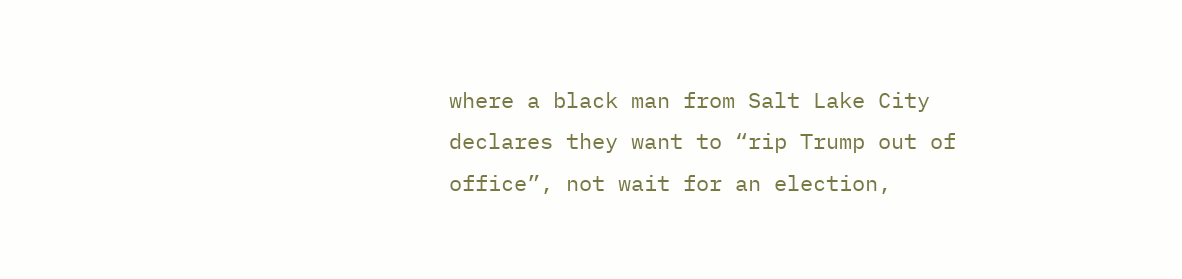where a black man from Salt Lake City declares they want to “rip Trump out of office”, not wait for an election,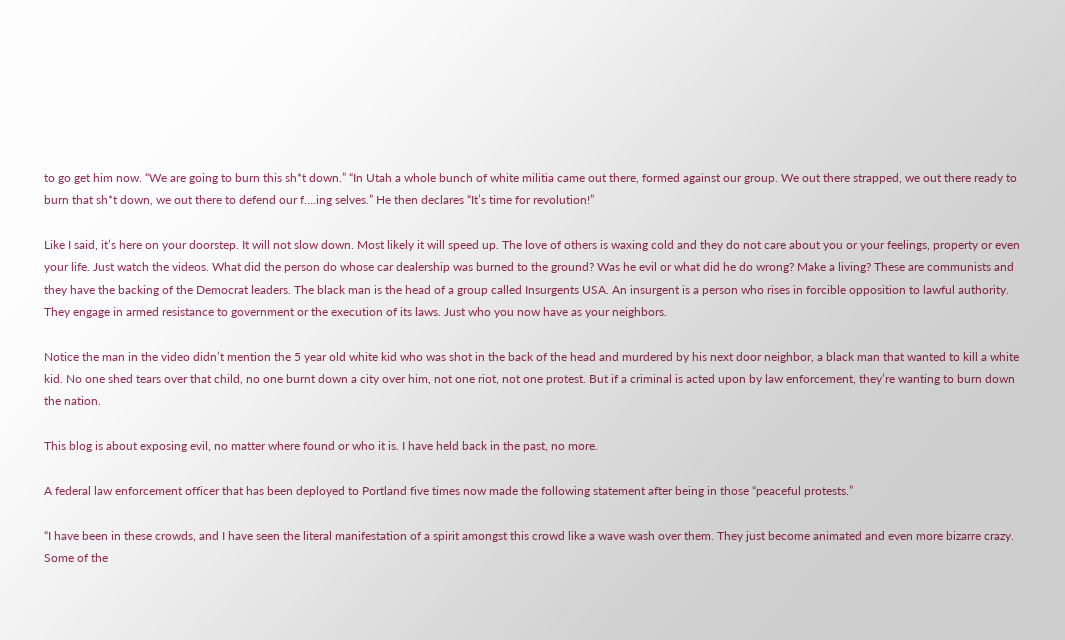to go get him now. “We are going to burn this sh*t down.” “In Utah a whole bunch of white militia came out there, formed against our group. We out there strapped, we out there ready to burn that sh*t down, we out there to defend our f….ing selves.” He then declares “It’s time for revolution!”

Like I said, it’s here on your doorstep. It will not slow down. Most likely it will speed up. The love of others is waxing cold and they do not care about you or your feelings, property or even your life. Just watch the videos. What did the person do whose car dealership was burned to the ground? Was he evil or what did he do wrong? Make a living? These are communists and they have the backing of the Democrat leaders. The black man is the head of a group called Insurgents USA. An insurgent is a person who rises in forcible opposition to lawful authority. They engage in armed resistance to government or the execution of its laws. Just who you now have as your neighbors.

Notice the man in the video didn’t mention the 5 year old white kid who was shot in the back of the head and murdered by his next door neighbor, a black man that wanted to kill a white kid. No one shed tears over that child, no one burnt down a city over him, not one riot, not one protest. But if a criminal is acted upon by law enforcement, they’re wanting to burn down the nation.

This blog is about exposing evil, no matter where found or who it is. I have held back in the past, no more.

A federal law enforcement officer that has been deployed to Portland five times now made the following statement after being in those “peaceful protests.”

“I have been in these crowds, and I have seen the literal manifestation of a spirit amongst this crowd like a wave wash over them. They just become animated and even more bizarre crazy. Some of the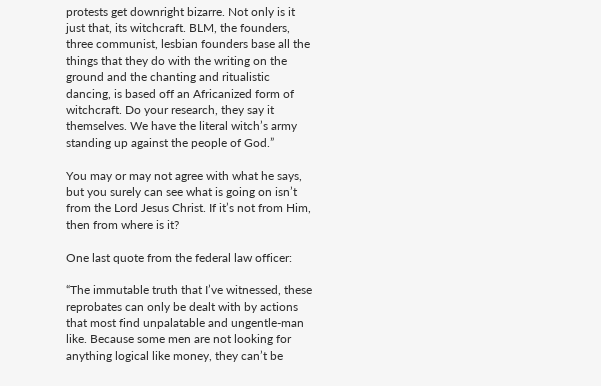protests get downright bizarre. Not only is it just that, its witchcraft. BLM, the founders, three communist, lesbian founders base all the things that they do with the writing on the ground and the chanting and ritualistic dancing, is based off an Africanized form of witchcraft. Do your research, they say it themselves. We have the literal witch’s army standing up against the people of God.”

You may or may not agree with what he says, but you surely can see what is going on isn’t from the Lord Jesus Christ. If it’s not from Him, then from where is it?

One last quote from the federal law officer:

“The immutable truth that I’ve witnessed, these reprobates can only be dealt with by actions that most find unpalatable and ungentle-man like. Because some men are not looking for anything logical like money, they can’t be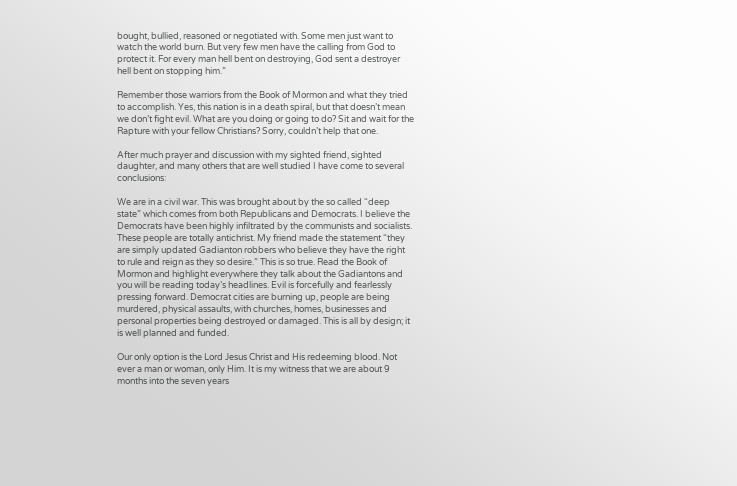bought, bullied, reasoned or negotiated with. Some men just want to watch the world burn. But very few men have the calling from God to protect it. For every man hell bent on destroying, God sent a destroyer hell bent on stopping him.”

Remember those warriors from the Book of Mormon and what they tried to accomplish. Yes, this nation is in a death spiral, but that doesn’t mean we don’t fight evil. What are you doing or going to do? Sit and wait for the Rapture with your fellow Christians? Sorry, couldn’t help that one.

After much prayer and discussion with my sighted friend, sighted daughter, and many others that are well studied I have come to several conclusions:

We are in a civil war. This was brought about by the so called “deep state” which comes from both Republicans and Democrats. I believe the Democrats have been highly infiltrated by the communists and socialists. These people are totally antichrist. My friend made the statement “they are simply updated Gadianton robbers who believe they have the right to rule and reign as they so desire.” This is so true. Read the Book of Mormon and highlight everywhere they talk about the Gadiantons and you will be reading today’s headlines. Evil is forcefully and fearlessly pressing forward. Democrat cities are burning up, people are being murdered, physical assaults, with churches, homes, businesses and personal properties being destroyed or damaged. This is all by design; it is well planned and funded.

Our only option is the Lord Jesus Christ and His redeeming blood. Not ever a man or woman, only Him. It is my witness that we are about 9 months into the seven years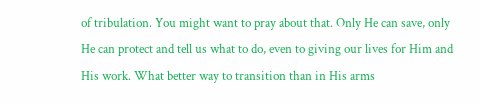of tribulation. You might want to pray about that. Only He can save, only He can protect and tell us what to do, even to giving our lives for Him and His work. What better way to transition than in His arms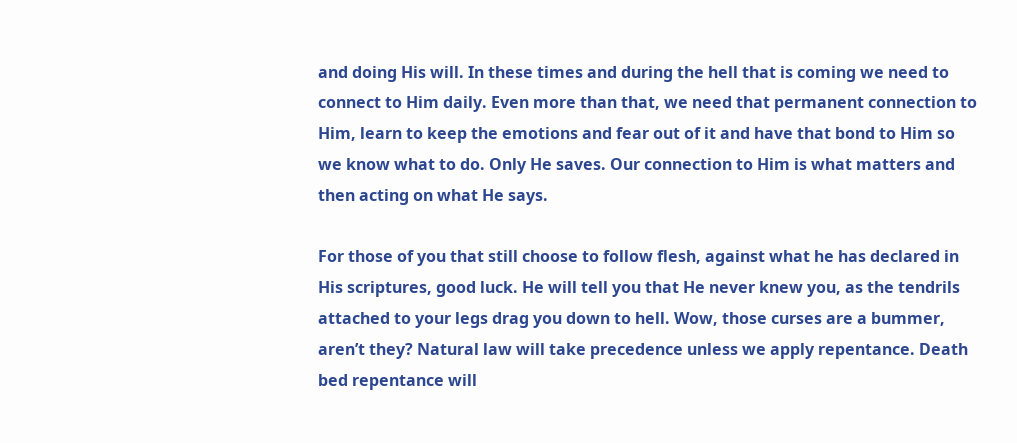and doing His will. In these times and during the hell that is coming we need to connect to Him daily. Even more than that, we need that permanent connection to Him, learn to keep the emotions and fear out of it and have that bond to Him so we know what to do. Only He saves. Our connection to Him is what matters and then acting on what He says.

For those of you that still choose to follow flesh, against what he has declared in His scriptures, good luck. He will tell you that He never knew you, as the tendrils attached to your legs drag you down to hell. Wow, those curses are a bummer, aren’t they? Natural law will take precedence unless we apply repentance. Death bed repentance will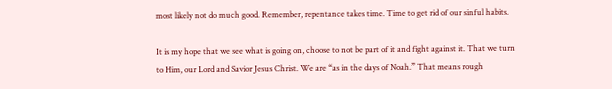most likely not do much good. Remember, repentance takes time. Time to get rid of our sinful habits.

It is my hope that we see what is going on, choose to not be part of it and fight against it. That we turn to Him, our Lord and Savior Jesus Christ. We are “as in the days of Noah.” That means rough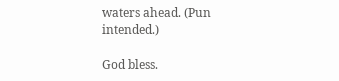waters ahead. (Pun intended.)

God bless.